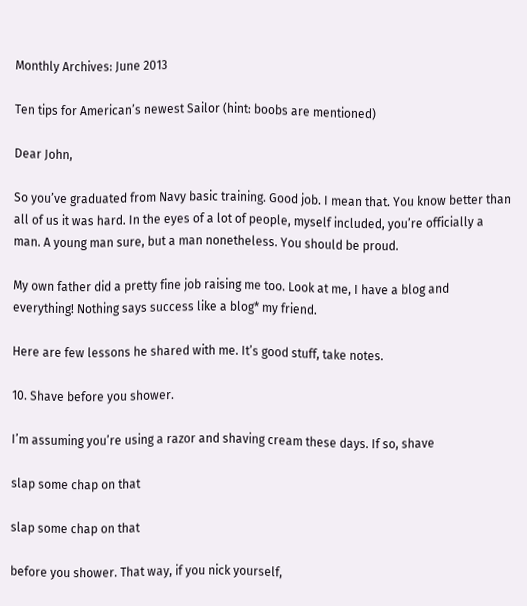Monthly Archives: June 2013

Ten tips for American’s newest Sailor (hint: boobs are mentioned)

Dear John,

So you’ve graduated from Navy basic training. Good job. I mean that. You know better than all of us it was hard. In the eyes of a lot of people, myself included, you’re officially a man. A young man sure, but a man nonetheless. You should be proud.

My own father did a pretty fine job raising me too. Look at me, I have a blog and everything! Nothing says success like a blog* my friend.

Here are few lessons he shared with me. It’s good stuff, take notes.

10. Shave before you shower.

I’m assuming you’re using a razor and shaving cream these days. If so, shave

slap some chap on that

slap some chap on that

before you shower. That way, if you nick yourself,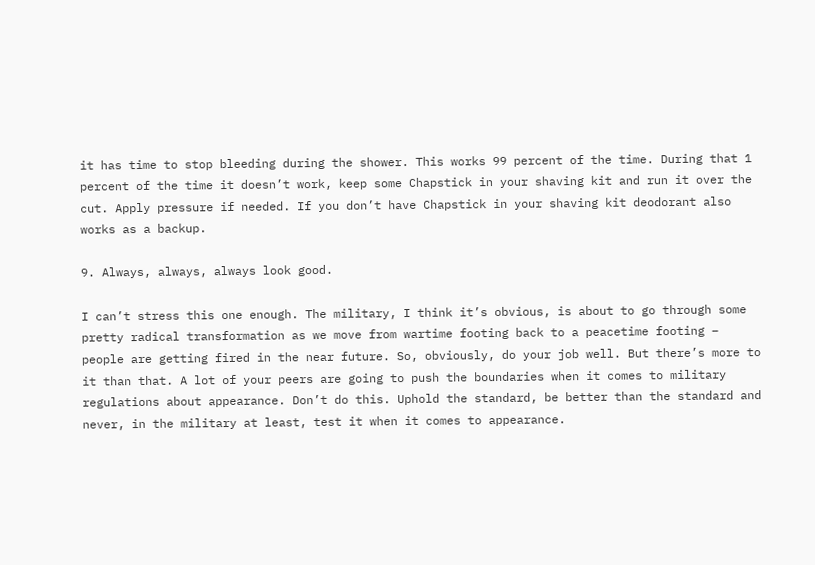it has time to stop bleeding during the shower. This works 99 percent of the time. During that 1 percent of the time it doesn’t work, keep some Chapstick in your shaving kit and run it over the cut. Apply pressure if needed. If you don’t have Chapstick in your shaving kit deodorant also works as a backup.

9. Always, always, always look good.

I can’t stress this one enough. The military, I think it’s obvious, is about to go through some pretty radical transformation as we move from wartime footing back to a peacetime footing – people are getting fired in the near future. So, obviously, do your job well. But there’s more to it than that. A lot of your peers are going to push the boundaries when it comes to military regulations about appearance. Don’t do this. Uphold the standard, be better than the standard and never, in the military at least, test it when it comes to appearance.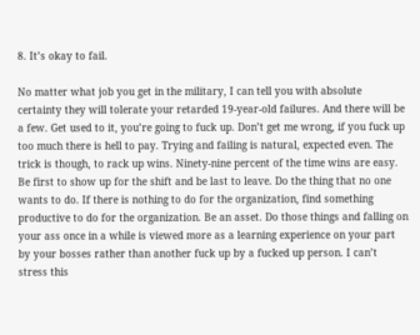8. It’s okay to fail.

No matter what job you get in the military, I can tell you with absolute certainty they will tolerate your retarded 19-year-old failures. And there will be a few. Get used to it, you’re going to fuck up. Don’t get me wrong, if you fuck up too much there is hell to pay. Trying and failing is natural, expected even. The trick is though, to rack up wins. Ninety-nine percent of the time wins are easy. Be first to show up for the shift and be last to leave. Do the thing that no one wants to do. If there is nothing to do for the organization, find something productive to do for the organization. Be an asset. Do those things and falling on your ass once in a while is viewed more as a learning experience on your part by your bosses rather than another fuck up by a fucked up person. I can’t stress this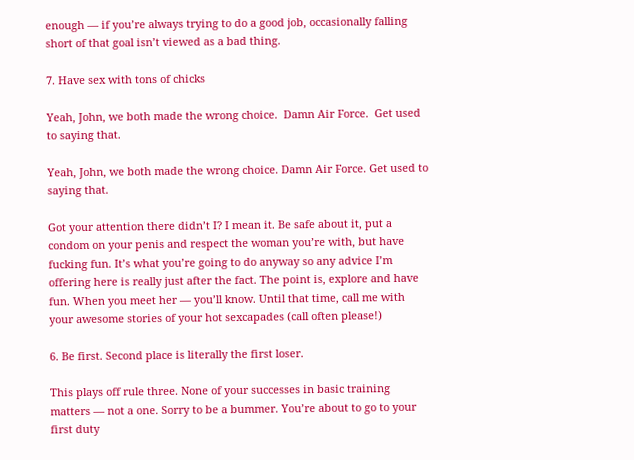enough — if you’re always trying to do a good job, occasionally falling short of that goal isn’t viewed as a bad thing.

7. Have sex with tons of chicks

Yeah, John, we both made the wrong choice.  Damn Air Force.  Get used to saying that.

Yeah, John, we both made the wrong choice. Damn Air Force. Get used to saying that.

Got your attention there didn’t I? I mean it. Be safe about it, put a condom on your penis and respect the woman you’re with, but have fucking fun. It’s what you’re going to do anyway so any advice I’m offering here is really just after the fact. The point is, explore and have fun. When you meet her — you’ll know. Until that time, call me with your awesome stories of your hot sexcapades (call often please!)

6. Be first. Second place is literally the first loser.

This plays off rule three. None of your successes in basic training matters — not a one. Sorry to be a bummer. You’re about to go to your first duty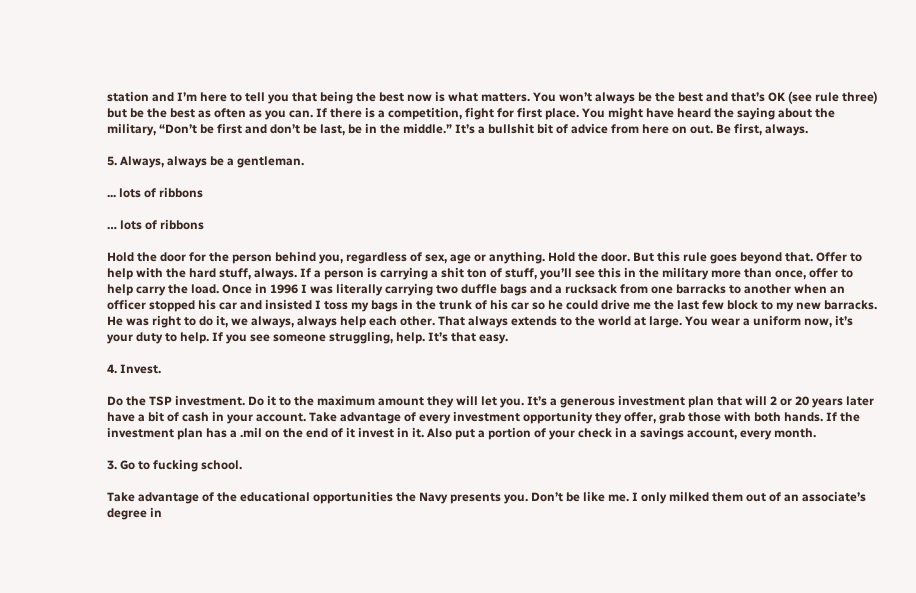station and I’m here to tell you that being the best now is what matters. You won’t always be the best and that’s OK (see rule three) but be the best as often as you can. If there is a competition, fight for first place. You might have heard the saying about the military, “Don’t be first and don’t be last, be in the middle.” It’s a bullshit bit of advice from here on out. Be first, always.

5. Always, always be a gentleman.

... lots of ribbons

… lots of ribbons

Hold the door for the person behind you, regardless of sex, age or anything. Hold the door. But this rule goes beyond that. Offer to help with the hard stuff, always. If a person is carrying a shit ton of stuff, you’ll see this in the military more than once, offer to help carry the load. Once in 1996 I was literally carrying two duffle bags and a rucksack from one barracks to another when an officer stopped his car and insisted I toss my bags in the trunk of his car so he could drive me the last few block to my new barracks. He was right to do it, we always, always help each other. That always extends to the world at large. You wear a uniform now, it’s your duty to help. If you see someone struggling, help. It’s that easy.

4. Invest.

Do the TSP investment. Do it to the maximum amount they will let you. It’s a generous investment plan that will 2 or 20 years later have a bit of cash in your account. Take advantage of every investment opportunity they offer, grab those with both hands. If the investment plan has a .mil on the end of it invest in it. Also put a portion of your check in a savings account, every month.

3. Go to fucking school.

Take advantage of the educational opportunities the Navy presents you. Don’t be like me. I only milked them out of an associate’s degree in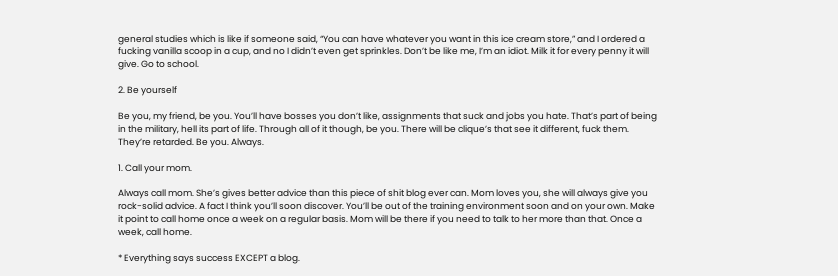general studies which is like if someone said, “You can have whatever you want in this ice cream store,” and I ordered a fucking vanilla scoop in a cup, and no I didn’t even get sprinkles. Don’t be like me, I’m an idiot. Milk it for every penny it will give. Go to school.

2. Be yourself

Be you, my friend, be you. You’ll have bosses you don’t like, assignments that suck and jobs you hate. That’s part of being in the military, hell its part of life. Through all of it though, be you. There will be clique’s that see it different, fuck them. They’re retarded. Be you. Always.

1. Call your mom.

Always call mom. She’s gives better advice than this piece of shit blog ever can. Mom loves you, she will always give you rock-solid advice. A fact I think you’ll soon discover. You’ll be out of the training environment soon and on your own. Make it point to call home once a week on a regular basis. Mom will be there if you need to talk to her more than that. Once a week, call home.

* Everything says success EXCEPT a blog.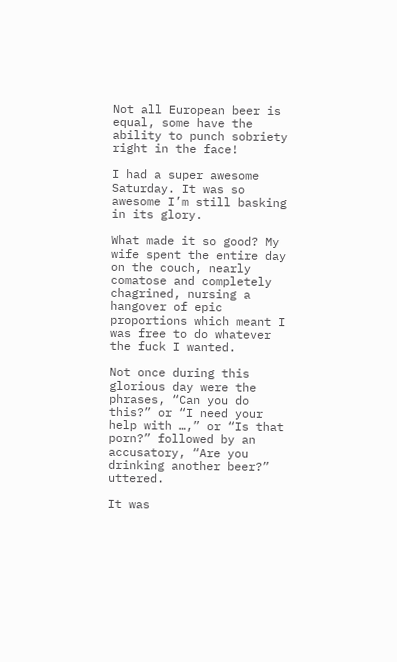Not all European beer is equal, some have the ability to punch sobriety right in the face!

I had a super awesome Saturday. It was so awesome I’m still basking in its glory.

What made it so good? My wife spent the entire day on the couch, nearly comatose and completely chagrined, nursing a hangover of epic proportions which meant I was free to do whatever the fuck I wanted.

Not once during this glorious day were the phrases, “Can you do this?” or “I need your help with …,” or “Is that porn?” followed by an accusatory, “Are you drinking another beer?” uttered.

It was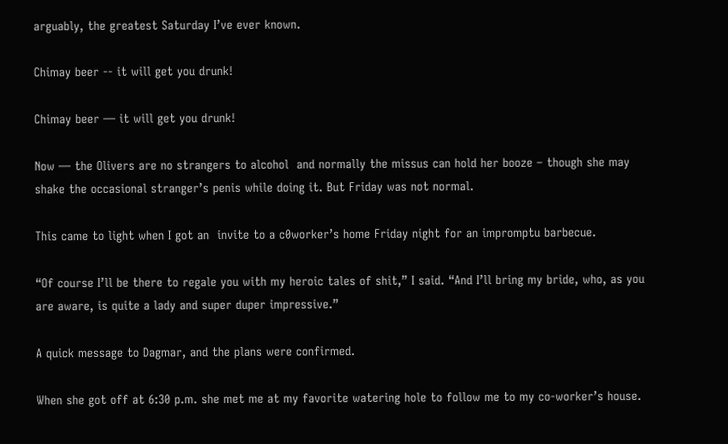arguably, the greatest Saturday I’ve ever known.

Chimay beer -- it will get you drunk!

Chimay beer — it will get you drunk!

Now — the Olivers are no strangers to alcohol  and normally the missus can hold her booze – though she may shake the occasional stranger’s penis while doing it. But Friday was not normal.

This came to light when I got an  invite to a c0worker’s home Friday night for an impromptu barbecue.

“Of course I’ll be there to regale you with my heroic tales of shit,” I said. “And I’ll bring my bride, who, as you are aware, is quite a lady and super duper impressive.”

A quick message to Dagmar, and the plans were confirmed.

When she got off at 6:30 p.m. she met me at my favorite watering hole to follow me to my co-worker’s house.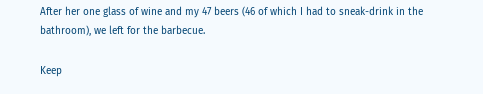After her one glass of wine and my 47 beers (46 of which I had to sneak-drink in the bathroom), we left for the barbecue.

Keep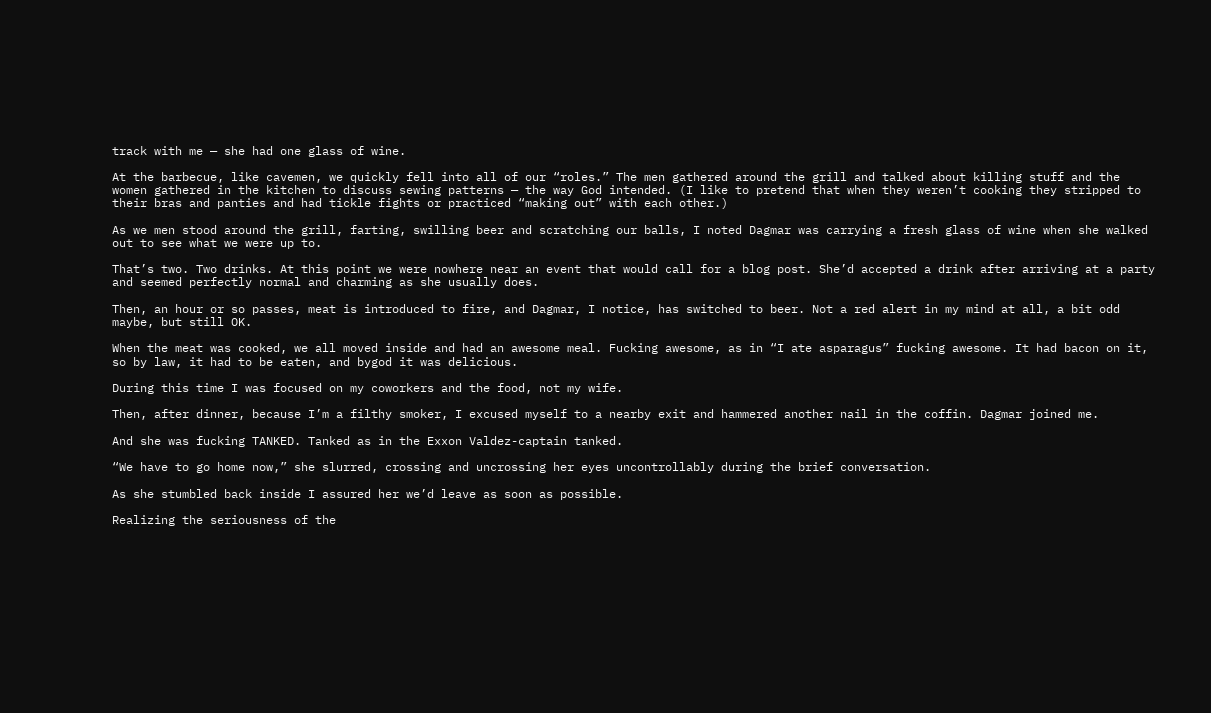track with me — she had one glass of wine.

At the barbecue, like cavemen, we quickly fell into all of our “roles.” The men gathered around the grill and talked about killing stuff and the women gathered in the kitchen to discuss sewing patterns — the way God intended. (I like to pretend that when they weren’t cooking they stripped to their bras and panties and had tickle fights or practiced “making out” with each other.)

As we men stood around the grill, farting, swilling beer and scratching our balls, I noted Dagmar was carrying a fresh glass of wine when she walked out to see what we were up to.

That’s two. Two drinks. At this point we were nowhere near an event that would call for a blog post. She’d accepted a drink after arriving at a party and seemed perfectly normal and charming as she usually does.

Then, an hour or so passes, meat is introduced to fire, and Dagmar, I notice, has switched to beer. Not a red alert in my mind at all, a bit odd maybe, but still OK.

When the meat was cooked, we all moved inside and had an awesome meal. Fucking awesome, as in “I ate asparagus” fucking awesome. It had bacon on it, so by law, it had to be eaten, and bygod it was delicious.

During this time I was focused on my coworkers and the food, not my wife.

Then, after dinner, because I’m a filthy smoker, I excused myself to a nearby exit and hammered another nail in the coffin. Dagmar joined me.

And she was fucking TANKED. Tanked as in the Exxon Valdez-captain tanked.

“We have to go home now,” she slurred, crossing and uncrossing her eyes uncontrollably during the brief conversation.

As she stumbled back inside I assured her we’d leave as soon as possible.

Realizing the seriousness of the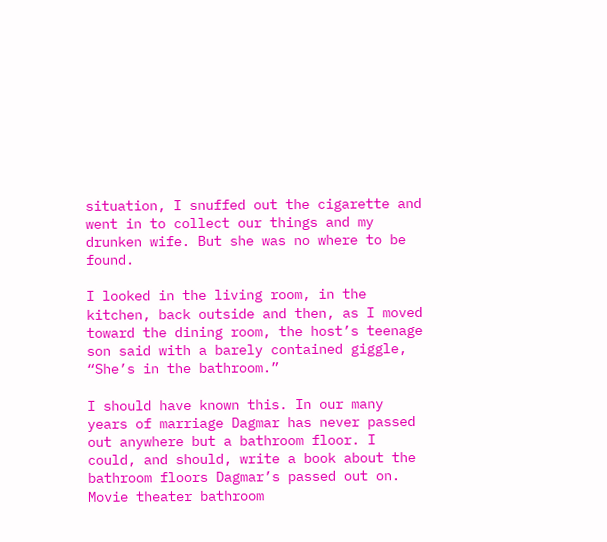situation, I snuffed out the cigarette and went in to collect our things and my drunken wife. But she was no where to be found.

I looked in the living room, in the kitchen, back outside and then, as I moved toward the dining room, the host’s teenage son said with a barely contained giggle, “She’s in the bathroom.”

I should have known this. In our many years of marriage Dagmar has never passed out anywhere but a bathroom floor. I could, and should, write a book about the bathroom floors Dagmar’s passed out on. Movie theater bathroom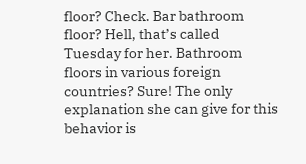floor? Check. Bar bathroom floor? Hell, that’s called Tuesday for her. Bathroom floors in various foreign countries? Sure! The only explanation she can give for this behavior is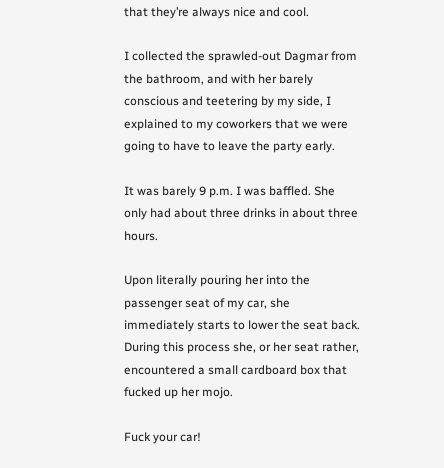that they’re always nice and cool.

I collected the sprawled-out Dagmar from the bathroom, and with her barely conscious and teetering by my side, I explained to my coworkers that we were going to have to leave the party early.

It was barely 9 p.m. I was baffled. She only had about three drinks in about three hours.

Upon literally pouring her into the passenger seat of my car, she immediately starts to lower the seat back. During this process she, or her seat rather, encountered a small cardboard box that fucked up her mojo.

Fuck your car!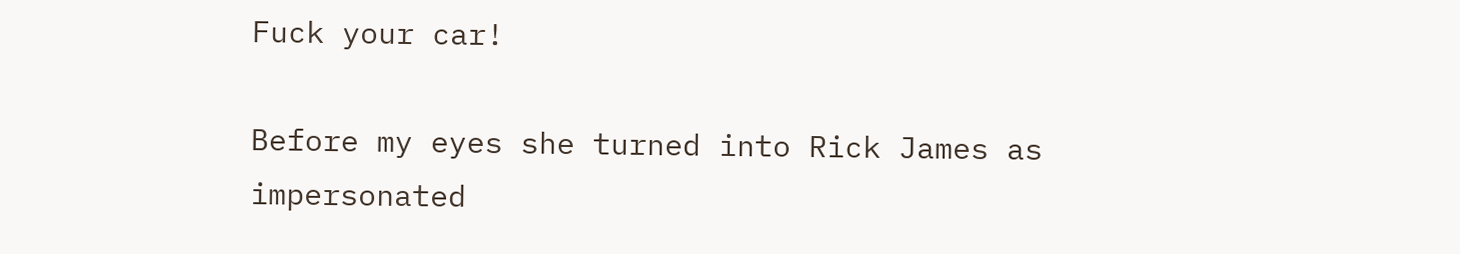Fuck your car!

Before my eyes she turned into Rick James as impersonated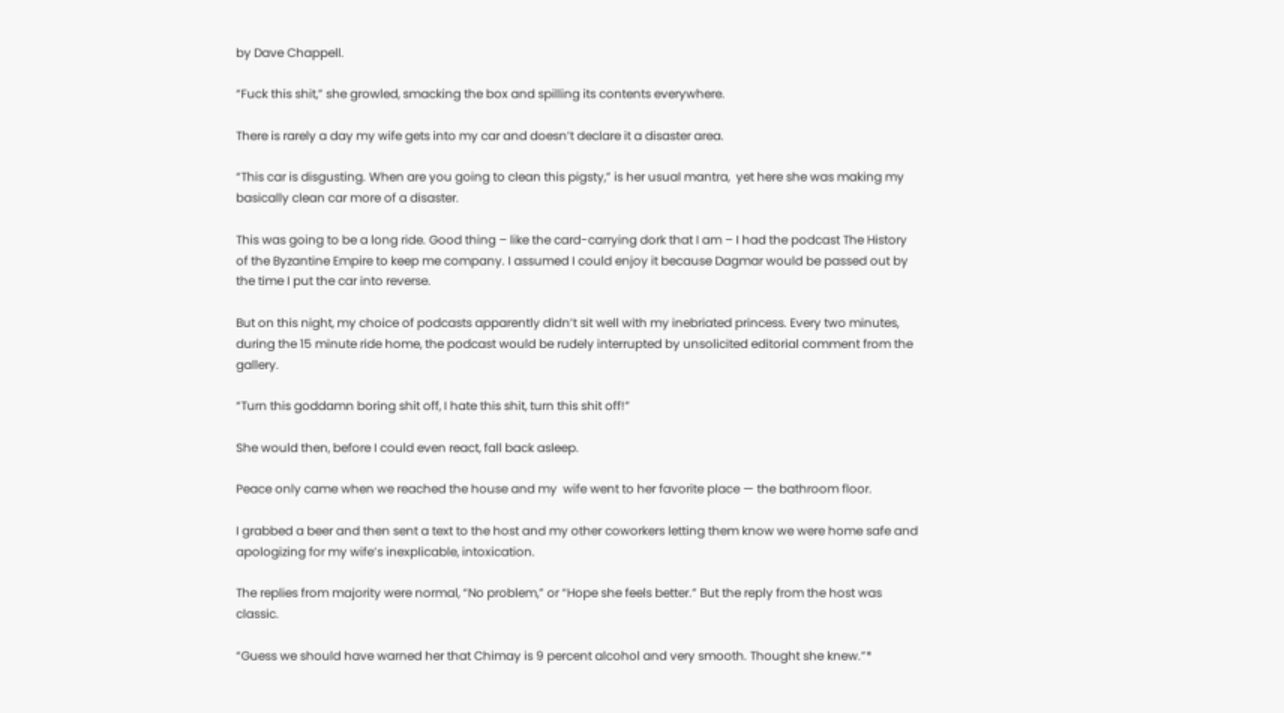by Dave Chappell.

“Fuck this shit,” she growled, smacking the box and spilling its contents everywhere.

There is rarely a day my wife gets into my car and doesn’t declare it a disaster area.

“This car is disgusting. When are you going to clean this pigsty,” is her usual mantra,  yet here she was making my basically clean car more of a disaster.

This was going to be a long ride. Good thing – like the card-carrying dork that I am – I had the podcast The History of the Byzantine Empire to keep me company. I assumed I could enjoy it because Dagmar would be passed out by the time I put the car into reverse.

But on this night, my choice of podcasts apparently didn’t sit well with my inebriated princess. Every two minutes, during the 15 minute ride home, the podcast would be rudely interrupted by unsolicited editorial comment from the gallery.

“Turn this goddamn boring shit off, I hate this shit, turn this shit off!”

She would then, before I could even react, fall back asleep.

Peace only came when we reached the house and my  wife went to her favorite place — the bathroom floor.

I grabbed a beer and then sent a text to the host and my other coworkers letting them know we were home safe and apologizing for my wife’s inexplicable, intoxication.

The replies from majority were normal, “No problem,” or “Hope she feels better.” But the reply from the host was classic.

“Guess we should have warned her that Chimay is 9 percent alcohol and very smooth. Thought she knew.”*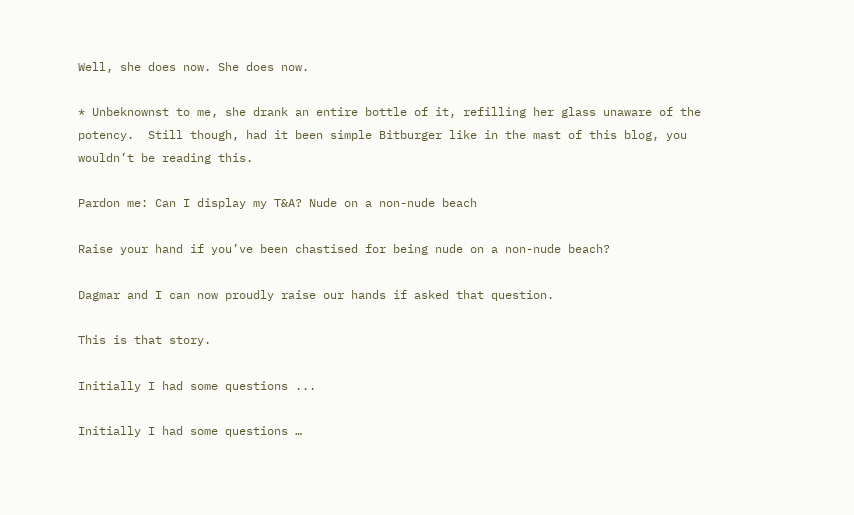Well, she does now. She does now.

* Unbeknownst to me, she drank an entire bottle of it, refilling her glass unaware of the potency.  Still though, had it been simple Bitburger like in the mast of this blog, you wouldn’t be reading this.

Pardon me: Can I display my T&A? Nude on a non-nude beach

Raise your hand if you’ve been chastised for being nude on a non-nude beach?

Dagmar and I can now proudly raise our hands if asked that question.

This is that story.

Initially I had some questions ...

Initially I had some questions …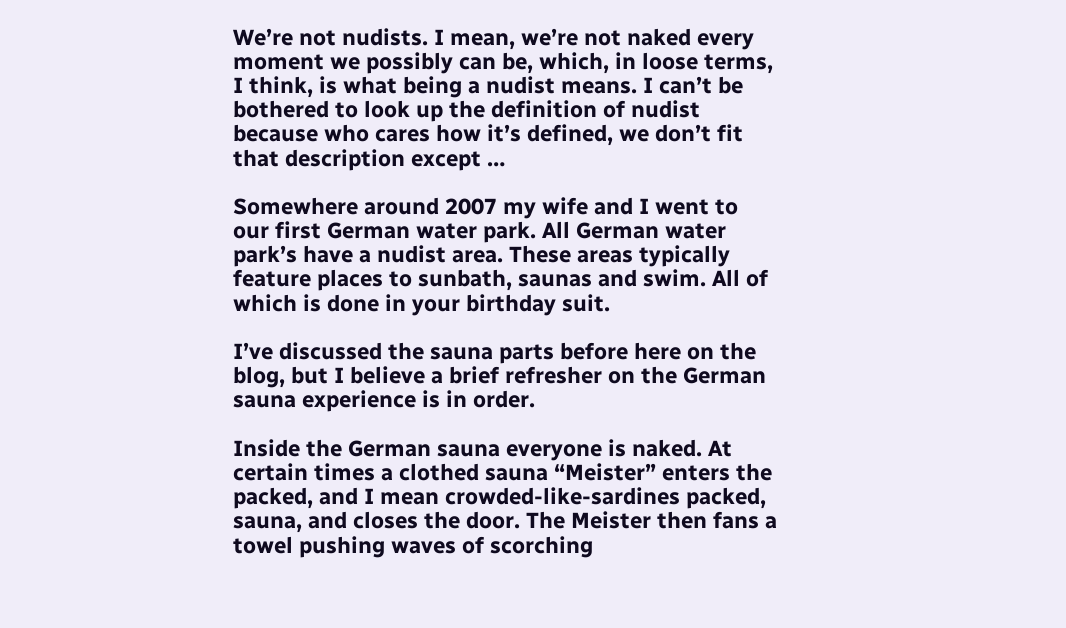We’re not nudists. I mean, we’re not naked every moment we possibly can be, which, in loose terms, I think, is what being a nudist means. I can’t be bothered to look up the definition of nudist because who cares how it’s defined, we don’t fit that description except …

Somewhere around 2007 my wife and I went to our first German water park. All German water park’s have a nudist area. These areas typically feature places to sunbath, saunas and swim. All of which is done in your birthday suit.

I’ve discussed the sauna parts before here on the blog, but I believe a brief refresher on the German sauna experience is in order.

Inside the German sauna everyone is naked. At certain times a clothed sauna “Meister” enters the packed, and I mean crowded-like-sardines packed, sauna, and closes the door. The Meister then fans a towel pushing waves of scorching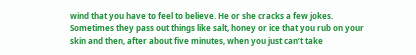wind that you have to feel to believe. He or she cracks a few jokes. Sometimes they pass out things like salt, honey or ice that you rub on your skin and then, after about five minutes, when you just can’t take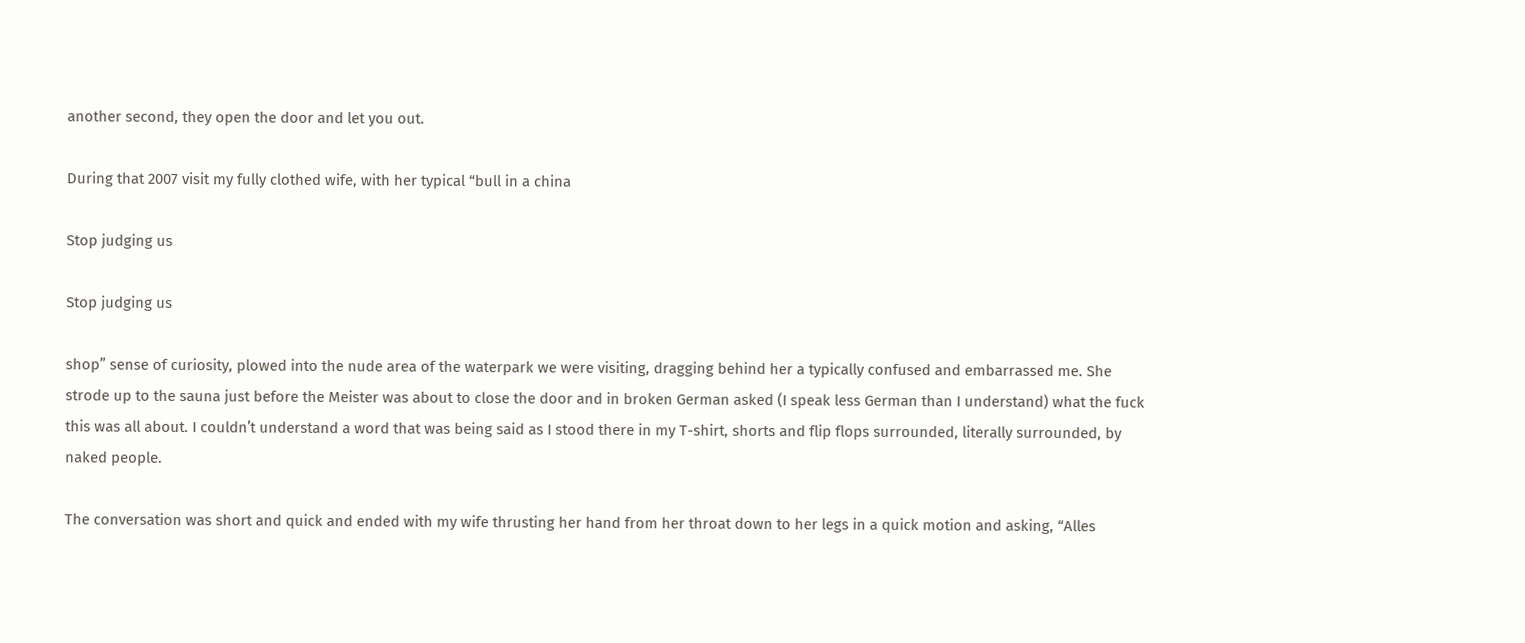another second, they open the door and let you out.

During that 2007 visit my fully clothed wife, with her typical “bull in a china

Stop judging us

Stop judging us

shop” sense of curiosity, plowed into the nude area of the waterpark we were visiting, dragging behind her a typically confused and embarrassed me. She strode up to the sauna just before the Meister was about to close the door and in broken German asked (I speak less German than I understand) what the fuck this was all about. I couldn’t understand a word that was being said as I stood there in my T-shirt, shorts and flip flops surrounded, literally surrounded, by naked people.

The conversation was short and quick and ended with my wife thrusting her hand from her throat down to her legs in a quick motion and asking, “Alles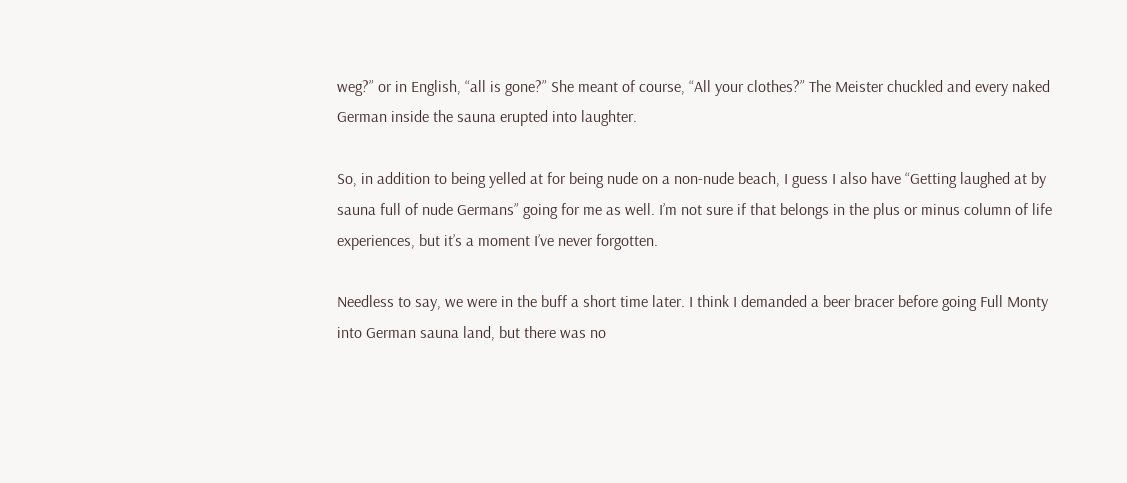weg?” or in English, “all is gone?” She meant of course, “All your clothes?” The Meister chuckled and every naked German inside the sauna erupted into laughter.

So, in addition to being yelled at for being nude on a non-nude beach, I guess I also have “Getting laughed at by sauna full of nude Germans” going for me as well. I’m not sure if that belongs in the plus or minus column of life experiences, but it’s a moment I’ve never forgotten.

Needless to say, we were in the buff a short time later. I think I demanded a beer bracer before going Full Monty into German sauna land, but there was no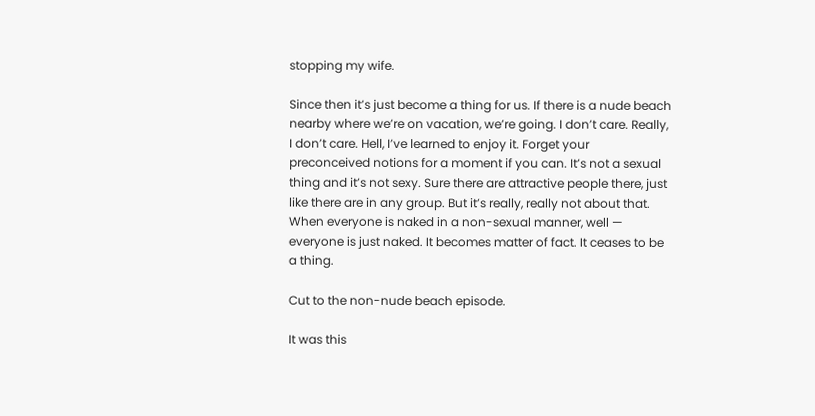stopping my wife.

Since then it’s just become a thing for us. If there is a nude beach nearby where we’re on vacation, we’re going. I don’t care. Really, I don’t care. Hell, I’ve learned to enjoy it. Forget your preconceived notions for a moment if you can. It’s not a sexual thing and it’s not sexy. Sure there are attractive people there, just like there are in any group. But it’s really, really not about that. When everyone is naked in a non-sexual manner, well — everyone is just naked. It becomes matter of fact. It ceases to be a thing.

Cut to the non-nude beach episode.

It was this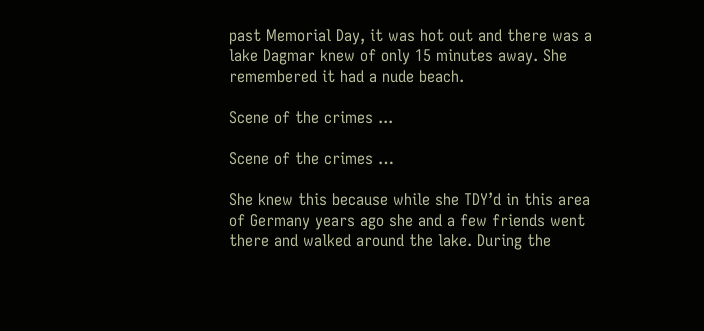past Memorial Day, it was hot out and there was a lake Dagmar knew of only 15 minutes away. She remembered it had a nude beach.

Scene of the crimes ...

Scene of the crimes …

She knew this because while she TDY’d in this area of Germany years ago she and a few friends went there and walked around the lake. During the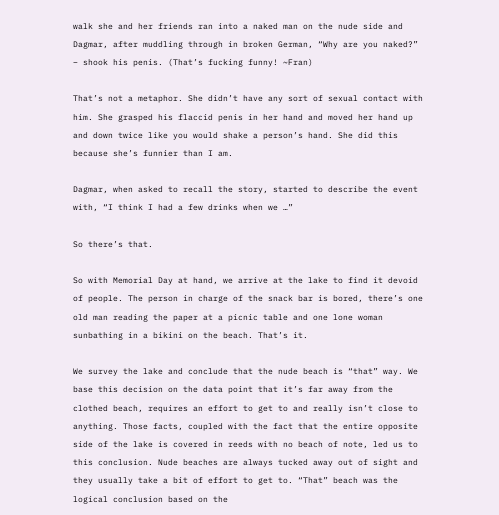walk she and her friends ran into a naked man on the nude side and Dagmar, after muddling through in broken German, “Why are you naked?” – shook his penis. (That’s fucking funny! ~Fran)

That’s not a metaphor. She didn’t have any sort of sexual contact with him. She grasped his flaccid penis in her hand and moved her hand up and down twice like you would shake a person’s hand. She did this because she’s funnier than I am.

Dagmar, when asked to recall the story, started to describe the event with, “I think I had a few drinks when we …”

So there’s that.

So with Memorial Day at hand, we arrive at the lake to find it devoid of people. The person in charge of the snack bar is bored, there’s one old man reading the paper at a picnic table and one lone woman sunbathing in a bikini on the beach. That’s it.

We survey the lake and conclude that the nude beach is “that” way. We base this decision on the data point that it’s far away from the clothed beach, requires an effort to get to and really isn’t close to anything. Those facts, coupled with the fact that the entire opposite side of the lake is covered in reeds with no beach of note, led us to this conclusion. Nude beaches are always tucked away out of sight and they usually take a bit of effort to get to. “That” beach was the logical conclusion based on the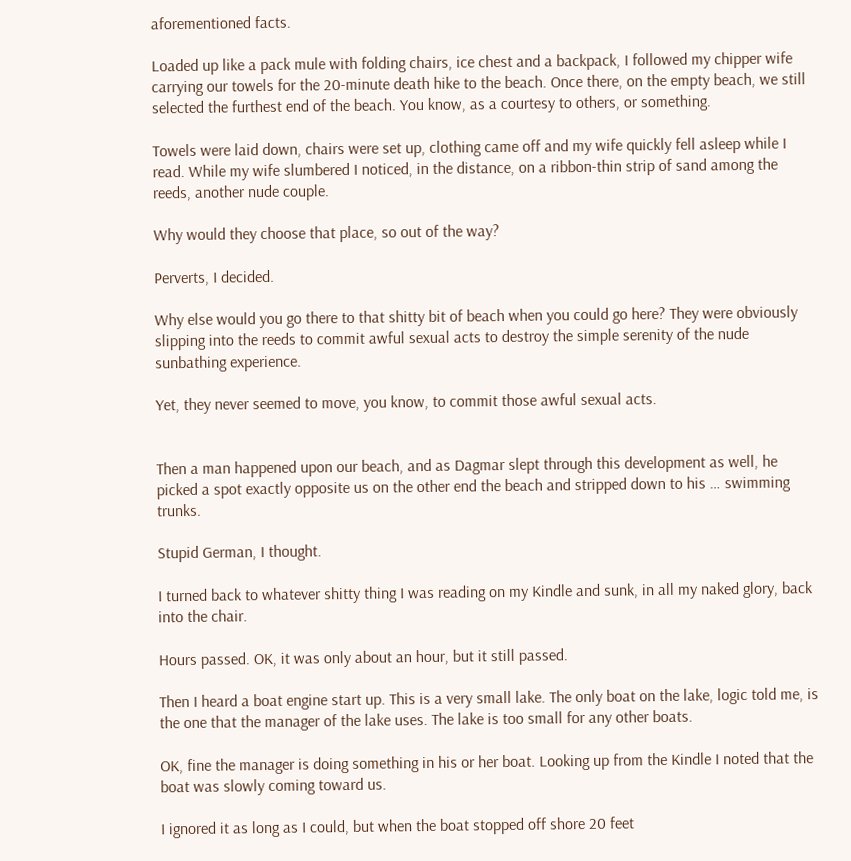aforementioned facts.

Loaded up like a pack mule with folding chairs, ice chest and a backpack, I followed my chipper wife carrying our towels for the 20-minute death hike to the beach. Once there, on the empty beach, we still selected the furthest end of the beach. You know, as a courtesy to others, or something.

Towels were laid down, chairs were set up, clothing came off and my wife quickly fell asleep while I read. While my wife slumbered I noticed, in the distance, on a ribbon-thin strip of sand among the reeds, another nude couple.

Why would they choose that place, so out of the way?

Perverts, I decided.

Why else would you go there to that shitty bit of beach when you could go here? They were obviously slipping into the reeds to commit awful sexual acts to destroy the simple serenity of the nude sunbathing experience.

Yet, they never seemed to move, you know, to commit those awful sexual acts.


Then a man happened upon our beach, and as Dagmar slept through this development as well, he picked a spot exactly opposite us on the other end the beach and stripped down to his … swimming trunks.

Stupid German, I thought.

I turned back to whatever shitty thing I was reading on my Kindle and sunk, in all my naked glory, back into the chair.

Hours passed. OK, it was only about an hour, but it still passed.

Then I heard a boat engine start up. This is a very small lake. The only boat on the lake, logic told me, is the one that the manager of the lake uses. The lake is too small for any other boats.

OK, fine the manager is doing something in his or her boat. Looking up from the Kindle I noted that the boat was slowly coming toward us.

I ignored it as long as I could, but when the boat stopped off shore 20 feet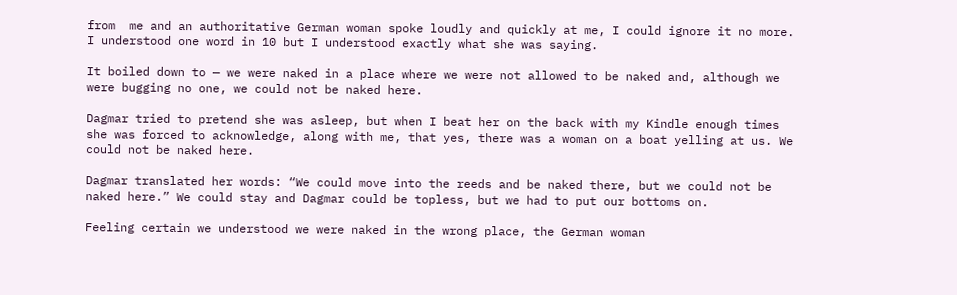from  me and an authoritative German woman spoke loudly and quickly at me, I could ignore it no more. I understood one word in 10 but I understood exactly what she was saying.

It boiled down to — we were naked in a place where we were not allowed to be naked and, although we were bugging no one, we could not be naked here.

Dagmar tried to pretend she was asleep, but when I beat her on the back with my Kindle enough times she was forced to acknowledge, along with me, that yes, there was a woman on a boat yelling at us. We could not be naked here.

Dagmar translated her words: “We could move into the reeds and be naked there, but we could not be naked here.” We could stay and Dagmar could be topless, but we had to put our bottoms on.

Feeling certain we understood we were naked in the wrong place, the German woman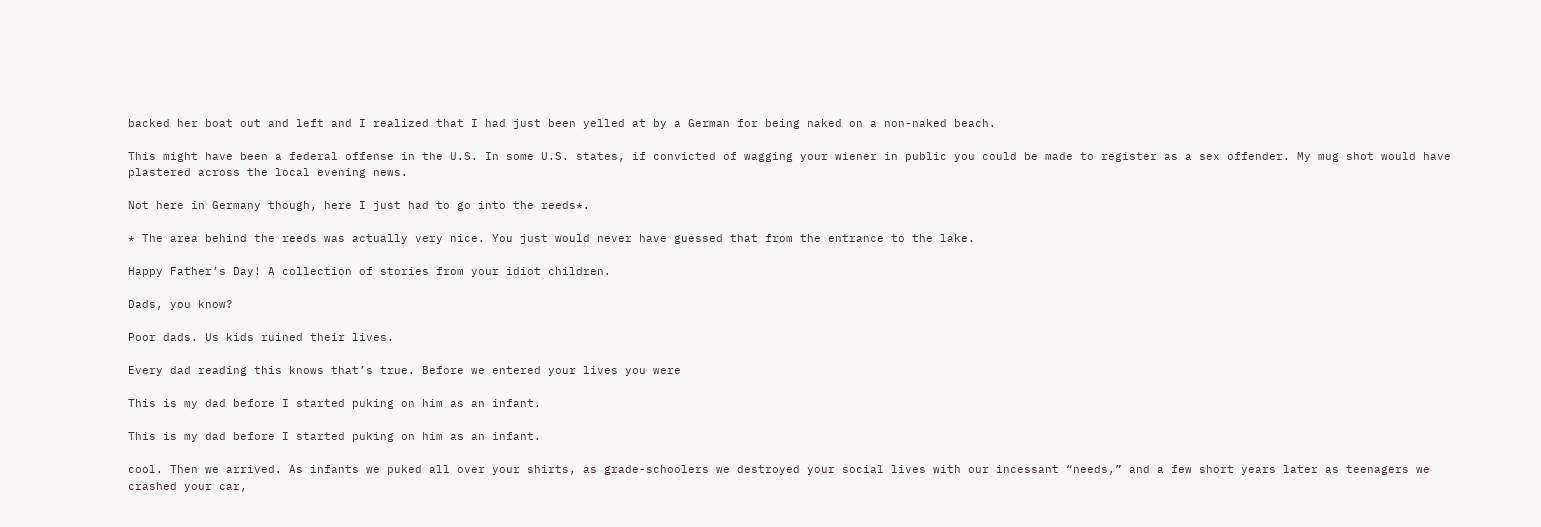backed her boat out and left and I realized that I had just been yelled at by a German for being naked on a non-naked beach.

This might have been a federal offense in the U.S. In some U.S. states, if convicted of wagging your wiener in public you could be made to register as a sex offender. My mug shot would have plastered across the local evening news.

Not here in Germany though, here I just had to go into the reeds*.

* The area behind the reeds was actually very nice. You just would never have guessed that from the entrance to the lake.

Happy Father’s Day! A collection of stories from your idiot children.

Dads, you know?

Poor dads. Us kids ruined their lives.

Every dad reading this knows that’s true. Before we entered your lives you were

This is my dad before I started puking on him as an infant.

This is my dad before I started puking on him as an infant.

cool. Then we arrived. As infants we puked all over your shirts, as grade-schoolers we destroyed your social lives with our incessant “needs,” and a few short years later as teenagers we crashed your car,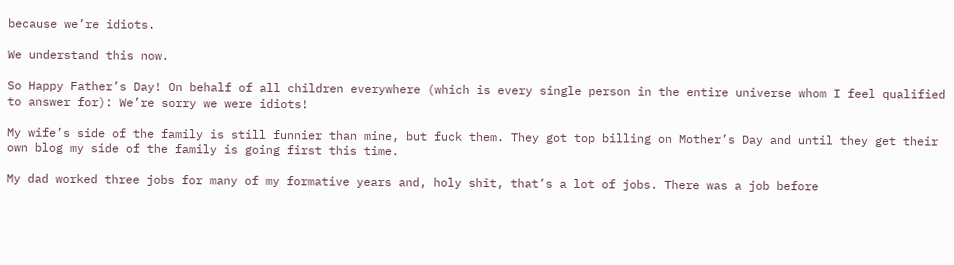because we’re idiots.

We understand this now.

So Happy Father’s Day! On behalf of all children everywhere (which is every single person in the entire universe whom I feel qualified to answer for): We’re sorry we were idiots!

My wife’s side of the family is still funnier than mine, but fuck them. They got top billing on Mother’s Day and until they get their own blog my side of the family is going first this time.

My dad worked three jobs for many of my formative years and, holy shit, that’s a lot of jobs. There was a job before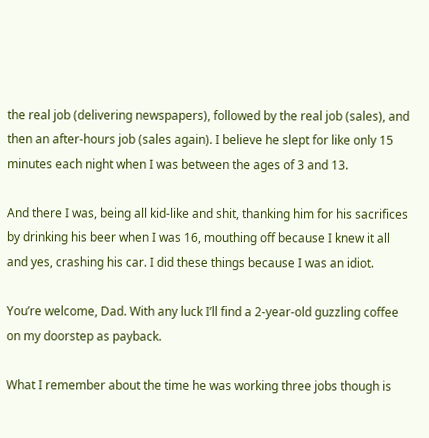the real job (delivering newspapers), followed by the real job (sales), and then an after-hours job (sales again). I believe he slept for like only 15 minutes each night when I was between the ages of 3 and 13.

And there I was, being all kid-like and shit, thanking him for his sacrifices by drinking his beer when I was 16, mouthing off because I knew it all and yes, crashing his car. I did these things because I was an idiot.

You’re welcome, Dad. With any luck I’ll find a 2-year-old guzzling coffee on my doorstep as payback.

What I remember about the time he was working three jobs though is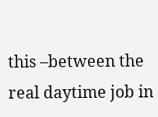this –between the real daytime job in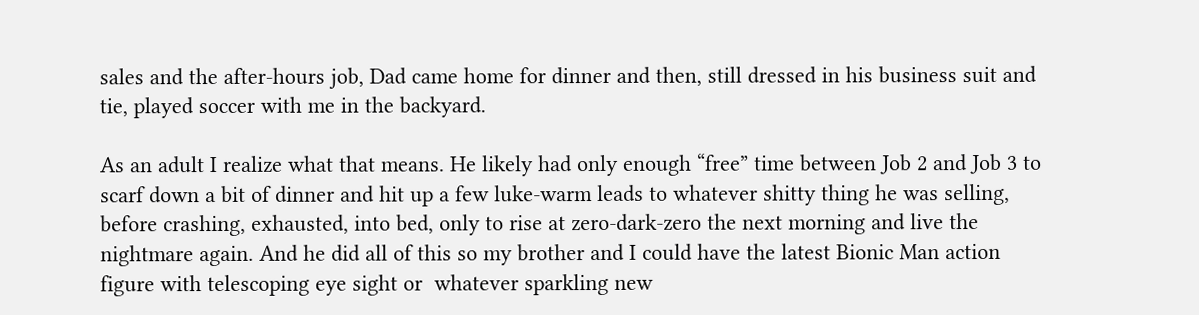sales and the after-hours job, Dad came home for dinner and then, still dressed in his business suit and tie, played soccer with me in the backyard.

As an adult I realize what that means. He likely had only enough “free” time between Job 2 and Job 3 to scarf down a bit of dinner and hit up a few luke-warm leads to whatever shitty thing he was selling, before crashing, exhausted, into bed, only to rise at zero-dark-zero the next morning and live the nightmare again. And he did all of this so my brother and I could have the latest Bionic Man action figure with telescoping eye sight or  whatever sparkling new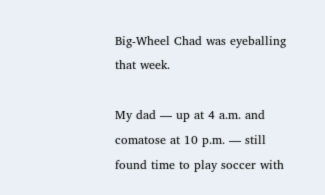Big-Wheel Chad was eyeballing that week.

My dad — up at 4 a.m. and comatose at 10 p.m. — still found time to play soccer with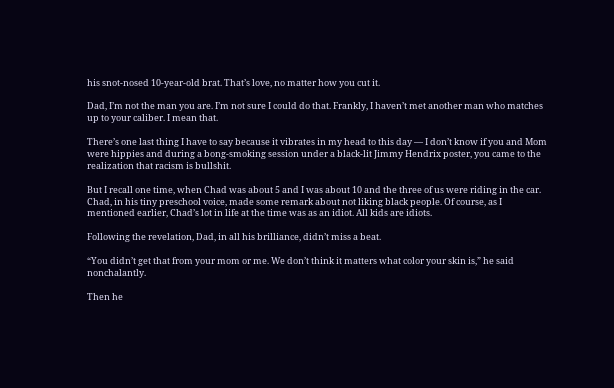his snot-nosed 10-year-old brat. That’s love, no matter how you cut it.

Dad, I’m not the man you are. I’m not sure I could do that. Frankly, I haven’t met another man who matches up to your caliber. I mean that.

There’s one last thing I have to say because it vibrates in my head to this day — I don’t know if you and Mom were hippies and during a bong-smoking session under a black-lit Jimmy Hendrix poster, you came to the realization that racism is bullshit.

But I recall one time, when Chad was about 5 and I was about 10 and the three of us were riding in the car. Chad, in his tiny preschool voice, made some remark about not liking black people. Of course, as I mentioned earlier, Chad’s lot in life at the time was as an idiot. All kids are idiots.

Following the revelation, Dad, in all his brilliance, didn’t miss a beat.

“You didn’t get that from your mom or me. We don’t think it matters what color your skin is,” he said nonchalantly.

Then he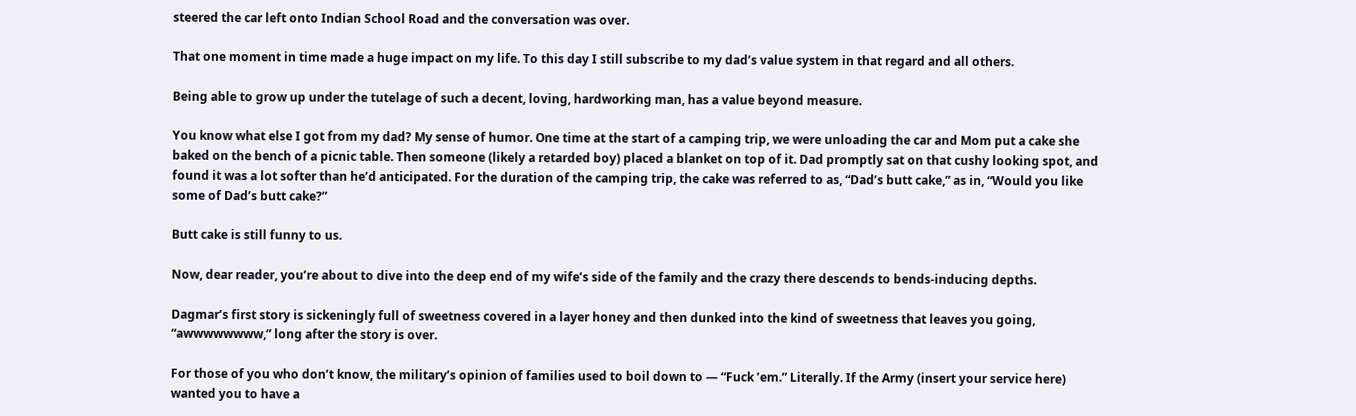steered the car left onto Indian School Road and the conversation was over.

That one moment in time made a huge impact on my life. To this day I still subscribe to my dad’s value system in that regard and all others.

Being able to grow up under the tutelage of such a decent, loving, hardworking man, has a value beyond measure.

You know what else I got from my dad? My sense of humor. One time at the start of a camping trip, we were unloading the car and Mom put a cake she baked on the bench of a picnic table. Then someone (likely a retarded boy) placed a blanket on top of it. Dad promptly sat on that cushy looking spot, and found it was a lot softer than he’d anticipated. For the duration of the camping trip, the cake was referred to as, “Dad’s butt cake,” as in, “Would you like some of Dad’s butt cake?”

Butt cake is still funny to us.

Now, dear reader, you’re about to dive into the deep end of my wife’s side of the family and the crazy there descends to bends-inducing depths.

Dagmar’s first story is sickeningly full of sweetness covered in a layer honey and then dunked into the kind of sweetness that leaves you going, “awwwwwwww,” long after the story is over.

For those of you who don’t know, the military’s opinion of families used to boil down to — “Fuck ’em.” Literally. If the Army (insert your service here) wanted you to have a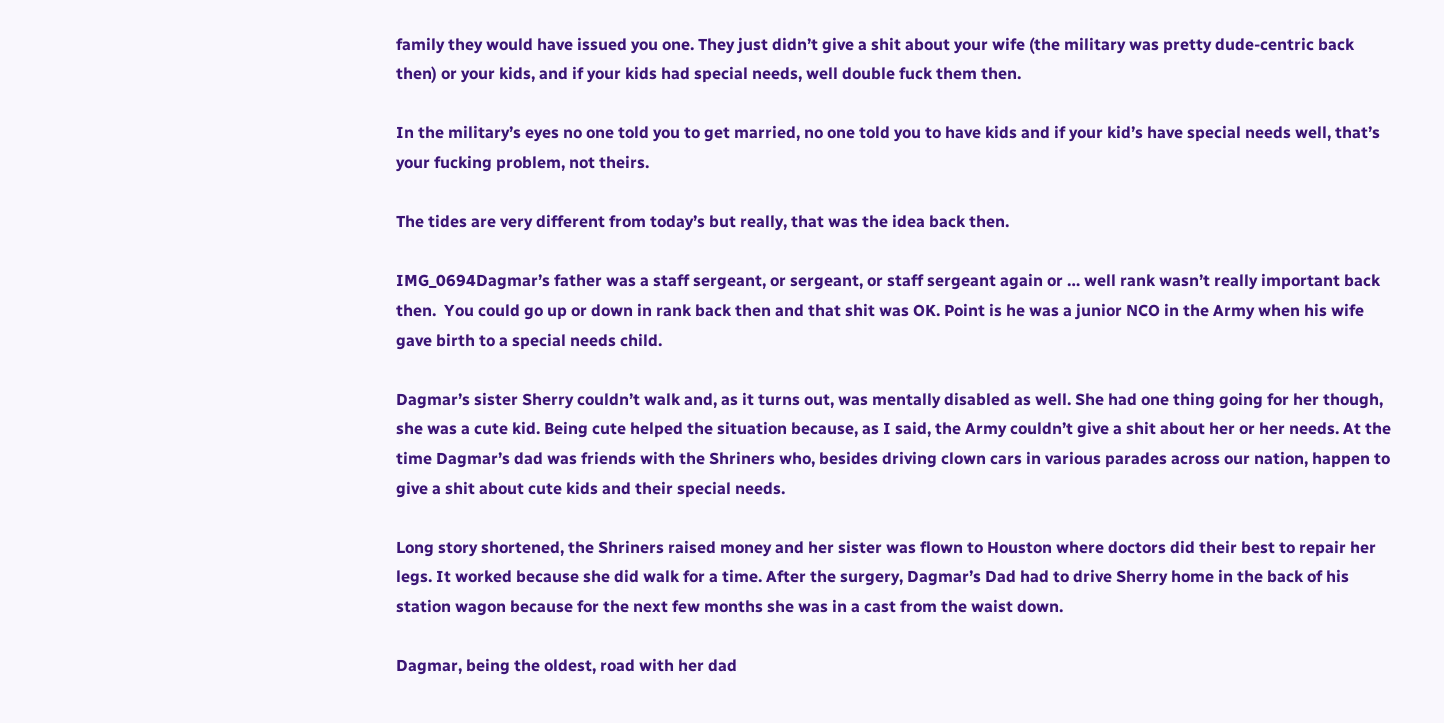family they would have issued you one. They just didn’t give a shit about your wife (the military was pretty dude-centric back then) or your kids, and if your kids had special needs, well double fuck them then.

In the military’s eyes no one told you to get married, no one told you to have kids and if your kid’s have special needs well, that’s your fucking problem, not theirs.

The tides are very different from today’s but really, that was the idea back then.

IMG_0694Dagmar’s father was a staff sergeant, or sergeant, or staff sergeant again or … well rank wasn’t really important back then.  You could go up or down in rank back then and that shit was OK. Point is he was a junior NCO in the Army when his wife gave birth to a special needs child.

Dagmar’s sister Sherry couldn’t walk and, as it turns out, was mentally disabled as well. She had one thing going for her though, she was a cute kid. Being cute helped the situation because, as I said, the Army couldn’t give a shit about her or her needs. At the time Dagmar’s dad was friends with the Shriners who, besides driving clown cars in various parades across our nation, happen to give a shit about cute kids and their special needs.

Long story shortened, the Shriners raised money and her sister was flown to Houston where doctors did their best to repair her legs. It worked because she did walk for a time. After the surgery, Dagmar’s Dad had to drive Sherry home in the back of his station wagon because for the next few months she was in a cast from the waist down.

Dagmar, being the oldest, road with her dad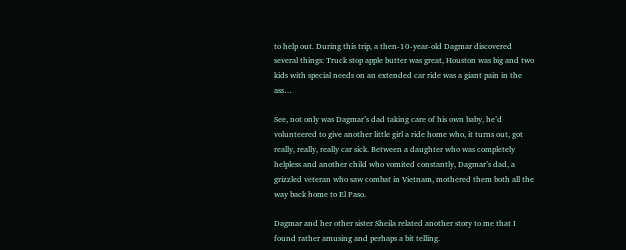to help out. During this trip, a then-10-year-old Dagmar discovered several things: Truck stop apple butter was great, Houston was big and two kids with special needs on an extended car ride was a giant pain in the ass…

See, not only was Dagmar’s dad taking care of his own baby, he’d volunteered to give another little girl a ride home who, it turns out, got really, really, really car sick. Between a daughter who was completely helpless and another child who vomited constantly, Dagmar’s dad, a grizzled veteran who saw combat in Vietnam, mothered them both all the way back home to El Paso.

Dagmar and her other sister Sheila related another story to me that I found rather amusing and perhaps a bit telling.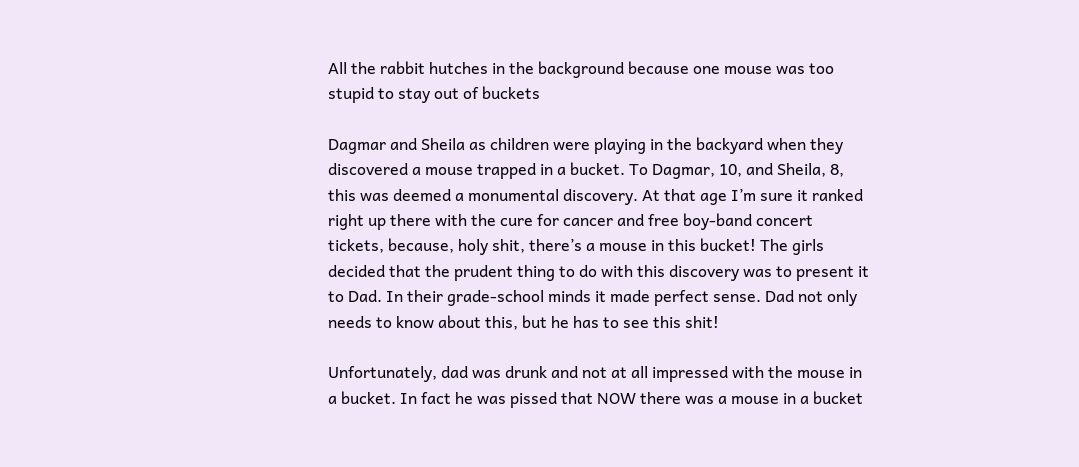All the rabbit hutches in the background because one mouse was too stupid to stay out of buckets

Dagmar and Sheila as children were playing in the backyard when they discovered a mouse trapped in a bucket. To Dagmar, 10, and Sheila, 8, this was deemed a monumental discovery. At that age I’m sure it ranked right up there with the cure for cancer and free boy-band concert tickets, because, holy shit, there’s a mouse in this bucket! The girls decided that the prudent thing to do with this discovery was to present it to Dad. In their grade-school minds it made perfect sense. Dad not only needs to know about this, but he has to see this shit!

Unfortunately, dad was drunk and not at all impressed with the mouse in a bucket. In fact he was pissed that NOW there was a mouse in a bucket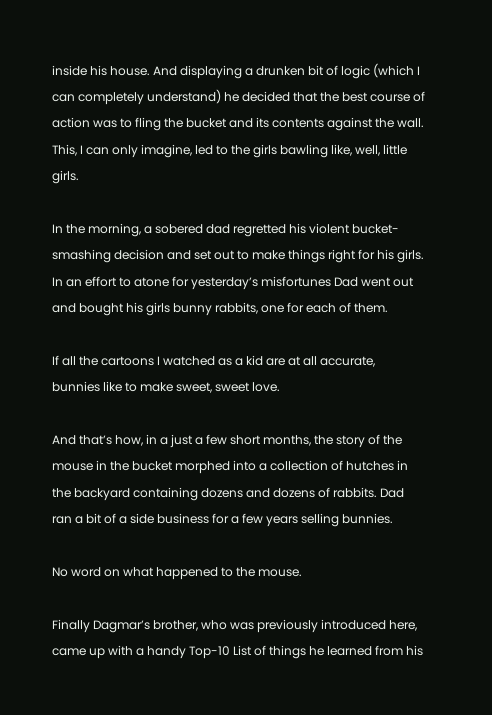inside his house. And displaying a drunken bit of logic (which I can completely understand) he decided that the best course of action was to fling the bucket and its contents against the wall.  This, I can only imagine, led to the girls bawling like, well, little girls.

In the morning, a sobered dad regretted his violent bucket-smashing decision and set out to make things right for his girls. In an effort to atone for yesterday’s misfortunes Dad went out and bought his girls bunny rabbits, one for each of them.

If all the cartoons I watched as a kid are at all accurate, bunnies like to make sweet, sweet love.

And that’s how, in a just a few short months, the story of the mouse in the bucket morphed into a collection of hutches in the backyard containing dozens and dozens of rabbits. Dad ran a bit of a side business for a few years selling bunnies.

No word on what happened to the mouse.

Finally Dagmar’s brother, who was previously introduced here, came up with a handy Top-10 List of things he learned from his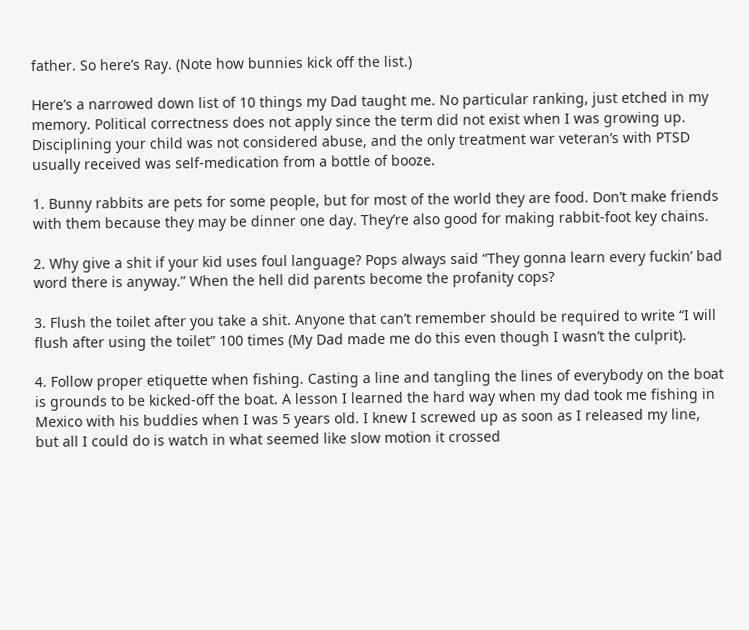father. So here’s Ray. (Note how bunnies kick off the list.)

Here’s a narrowed down list of 10 things my Dad taught me. No particular ranking, just etched in my memory. Political correctness does not apply since the term did not exist when I was growing up. Disciplining your child was not considered abuse, and the only treatment war veteran’s with PTSD usually received was self-medication from a bottle of booze.

1. Bunny rabbits are pets for some people, but for most of the world they are food. Don’t make friends with them because they may be dinner one day. They’re also good for making rabbit-foot key chains.

2. Why give a shit if your kid uses foul language? Pops always said “They gonna learn every fuckin’ bad word there is anyway.” When the hell did parents become the profanity cops?

3. Flush the toilet after you take a shit. Anyone that can’t remember should be required to write “I will flush after using the toilet” 100 times (My Dad made me do this even though I wasn’t the culprit).

4. Follow proper etiquette when fishing. Casting a line and tangling the lines of everybody on the boat is grounds to be kicked-off the boat. A lesson I learned the hard way when my dad took me fishing in Mexico with his buddies when I was 5 years old. I knew I screwed up as soon as I released my line, but all I could do is watch in what seemed like slow motion it crossed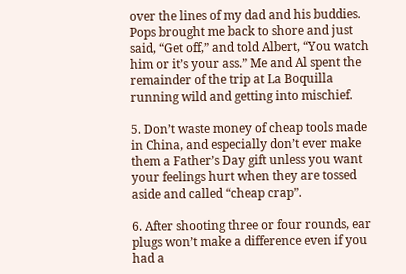over the lines of my dad and his buddies. Pops brought me back to shore and just said, “Get off,” and told Albert, “You watch him or it’s your ass.” Me and Al spent the remainder of the trip at La Boquilla running wild and getting into mischief.

5. Don’t waste money of cheap tools made in China, and especially don’t ever make them a Father’s Day gift unless you want your feelings hurt when they are tossed aside and called “cheap crap”.

6. After shooting three or four rounds, ear plugs won’t make a difference even if you had a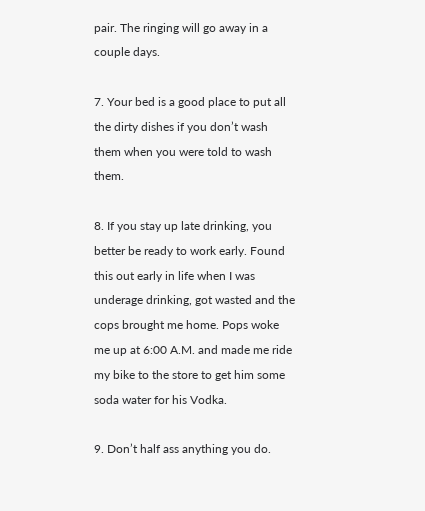pair. The ringing will go away in a couple days.

7. Your bed is a good place to put all the dirty dishes if you don’t wash them when you were told to wash them.

8. If you stay up late drinking, you better be ready to work early. Found this out early in life when I was underage drinking, got wasted and the cops brought me home. Pops woke me up at 6:00 A.M. and made me ride my bike to the store to get him some soda water for his Vodka.

9. Don’t half ass anything you do.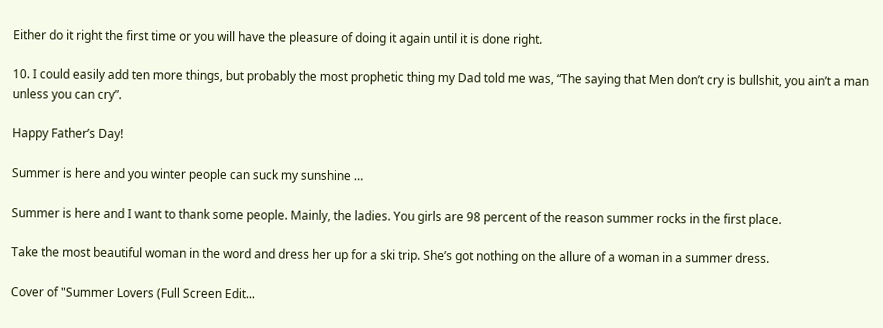Either do it right the first time or you will have the pleasure of doing it again until it is done right.

10. I could easily add ten more things, but probably the most prophetic thing my Dad told me was, “The saying that Men don’t cry is bullshit, you ain’t a man unless you can cry”.

Happy Father’s Day!

Summer is here and you winter people can suck my sunshine …

Summer is here and I want to thank some people. Mainly, the ladies. You girls are 98 percent of the reason summer rocks in the first place.

Take the most beautiful woman in the word and dress her up for a ski trip. She’s got nothing on the allure of a woman in a summer dress.

Cover of "Summer Lovers (Full Screen Edit...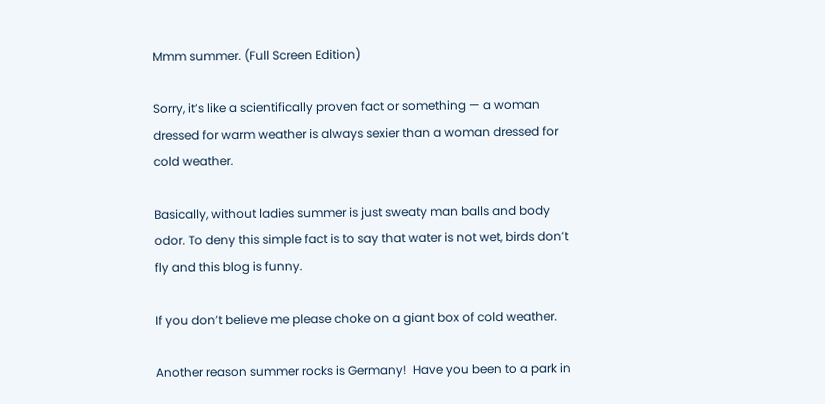Mmm summer. (Full Screen Edition)

Sorry, it’s like a scientifically proven fact or something — a woman dressed for warm weather is always sexier than a woman dressed for cold weather.

Basically, without ladies summer is just sweaty man balls and body odor. To deny this simple fact is to say that water is not wet, birds don’t fly and this blog is funny.

If you don’t believe me please choke on a giant box of cold weather.

Another reason summer rocks is Germany!  Have you been to a park in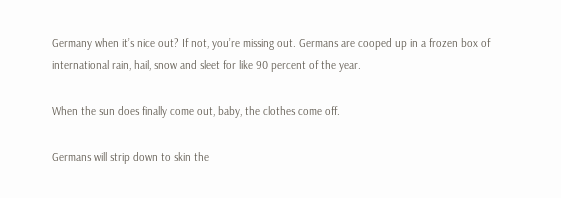Germany when it’s nice out? If not, you’re missing out. Germans are cooped up in a frozen box of international rain, hail, snow and sleet for like 90 percent of the year.

When the sun does finally come out, baby, the clothes come off.

Germans will strip down to skin the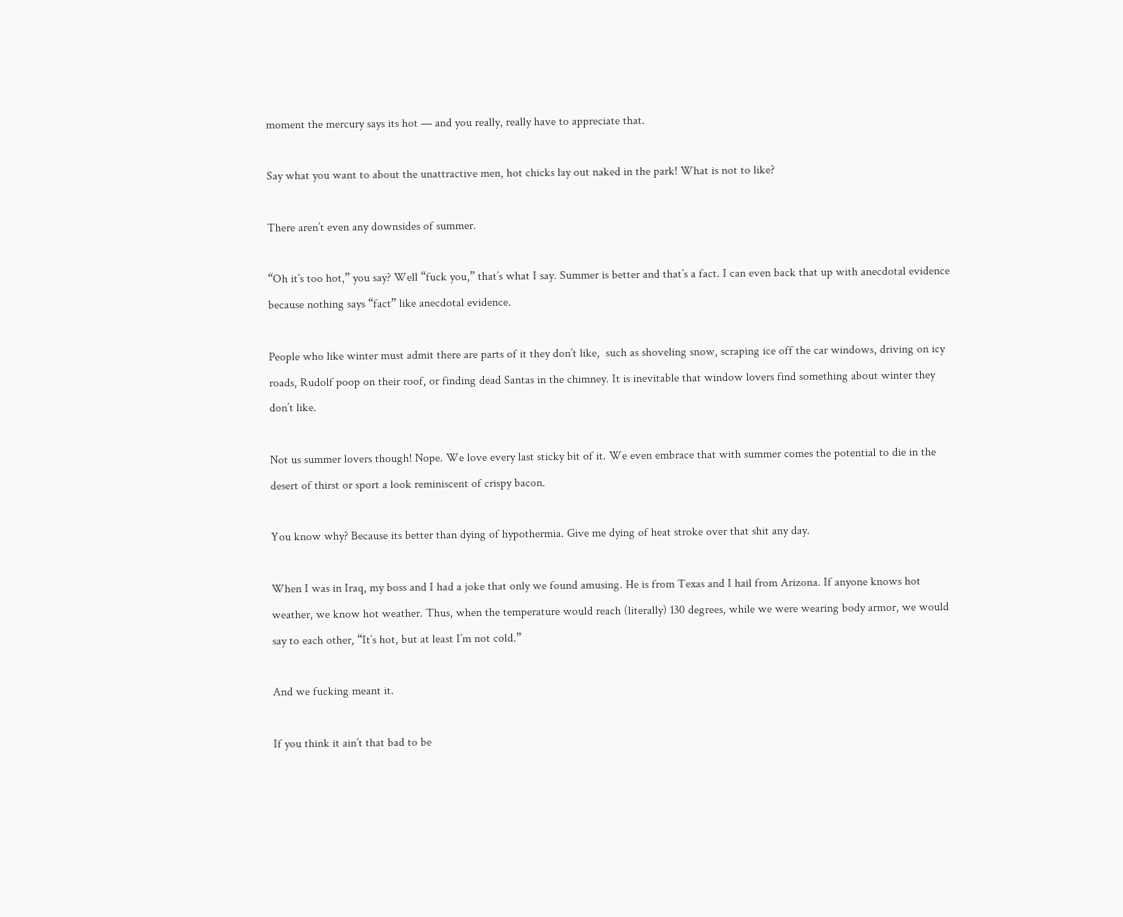moment the mercury says its hot — and you really, really have to appreciate that.

Say what you want to about the unattractive men, hot chicks lay out naked in the park! What is not to like?

There aren’t even any downsides of summer.

“Oh it’s too hot,” you say? Well “fuck you,” that’s what I say. Summer is better and that’s a fact. I can even back that up with anecdotal evidence because nothing says “fact” like anecdotal evidence.

People who like winter must admit there are parts of it they don’t like,  such as shoveling snow, scraping ice off the car windows, driving on icy roads, Rudolf poop on their roof, or finding dead Santas in the chimney. It is inevitable that window lovers find something about winter they don’t like.

Not us summer lovers though! Nope. We love every last sticky bit of it. We even embrace that with summer comes the potential to die in the desert of thirst or sport a look reminiscent of crispy bacon.

You know why? Because its better than dying of hypothermia. Give me dying of heat stroke over that shit any day.

When I was in Iraq, my boss and I had a joke that only we found amusing. He is from Texas and I hail from Arizona. If anyone knows hot weather, we know hot weather. Thus, when the temperature would reach (literally) 130 degrees, while we were wearing body armor, we would say to each other, “It’s hot, but at least I’m not cold.”

And we fucking meant it.

If you think it ain’t that bad to be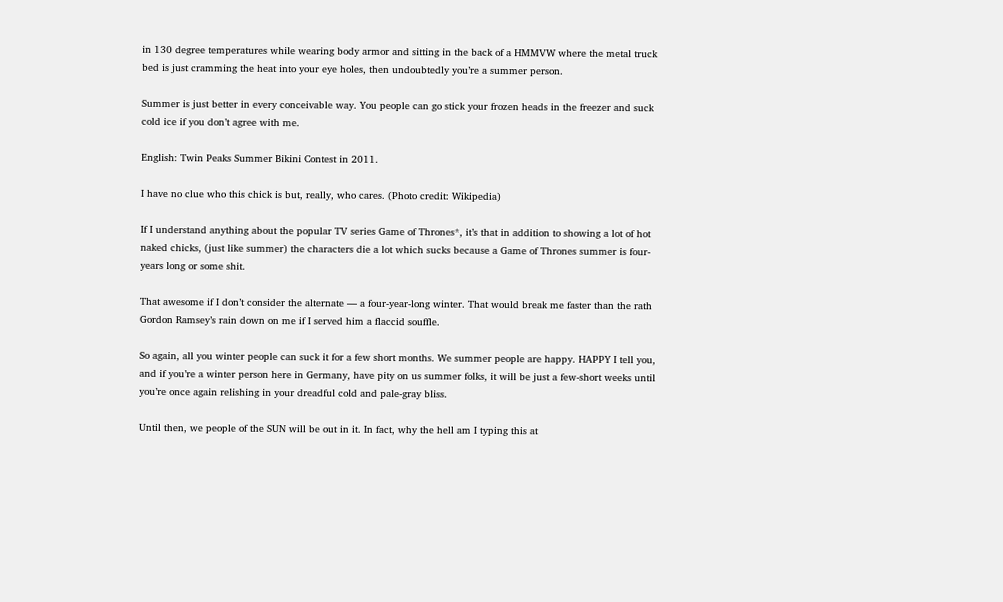in 130 degree temperatures while wearing body armor and sitting in the back of a HMMVW where the metal truck bed is just cramming the heat into your eye holes, then undoubtedly you’re a summer person.

Summer is just better in every conceivable way. You people can go stick your frozen heads in the freezer and suck cold ice if you don’t agree with me.

English: Twin Peaks Summer Bikini Contest in 2011.

I have no clue who this chick is but, really, who cares. (Photo credit: Wikipedia)

If I understand anything about the popular TV series Game of Thrones*, it’s that in addition to showing a lot of hot naked chicks, (just like summer) the characters die a lot which sucks because a Game of Thrones summer is four-years long or some shit.

That awesome if I don’t consider the alternate — a four-year-long winter. That would break me faster than the rath Gordon Ramsey’s rain down on me if I served him a flaccid souffle.

So again, all you winter people can suck it for a few short months. We summer people are happy. HAPPY I tell you, and if you’re a winter person here in Germany, have pity on us summer folks, it will be just a few-short weeks until you’re once again relishing in your dreadful cold and pale-gray bliss.

Until then, we people of the SUN will be out in it. In fact, why the hell am I typing this at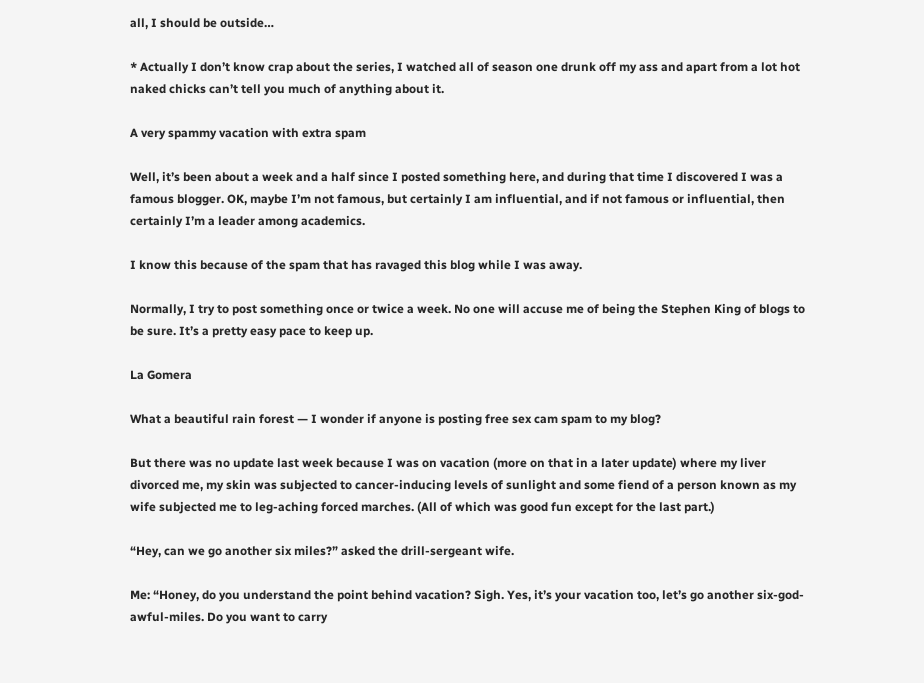all, I should be outside…

* Actually I don’t know crap about the series, I watched all of season one drunk off my ass and apart from a lot hot naked chicks can’t tell you much of anything about it.

A very spammy vacation with extra spam

Well, it’s been about a week and a half since I posted something here, and during that time I discovered I was a famous blogger. OK, maybe I’m not famous, but certainly I am influential, and if not famous or influential, then certainly I’m a leader among academics.

I know this because of the spam that has ravaged this blog while I was away.

Normally, I try to post something once or twice a week. No one will accuse me of being the Stephen King of blogs to be sure. It’s a pretty easy pace to keep up.

La Gomera

What a beautiful rain forest — I wonder if anyone is posting free sex cam spam to my blog?

But there was no update last week because I was on vacation (more on that in a later update) where my liver divorced me, my skin was subjected to cancer-inducing levels of sunlight and some fiend of a person known as my wife subjected me to leg-aching forced marches. (All of which was good fun except for the last part.)

“Hey, can we go another six miles?” asked the drill-sergeant wife.

Me: “Honey, do you understand the point behind vacation? Sigh. Yes, it’s your vacation too, let’s go another six-god-awful-miles. Do you want to carry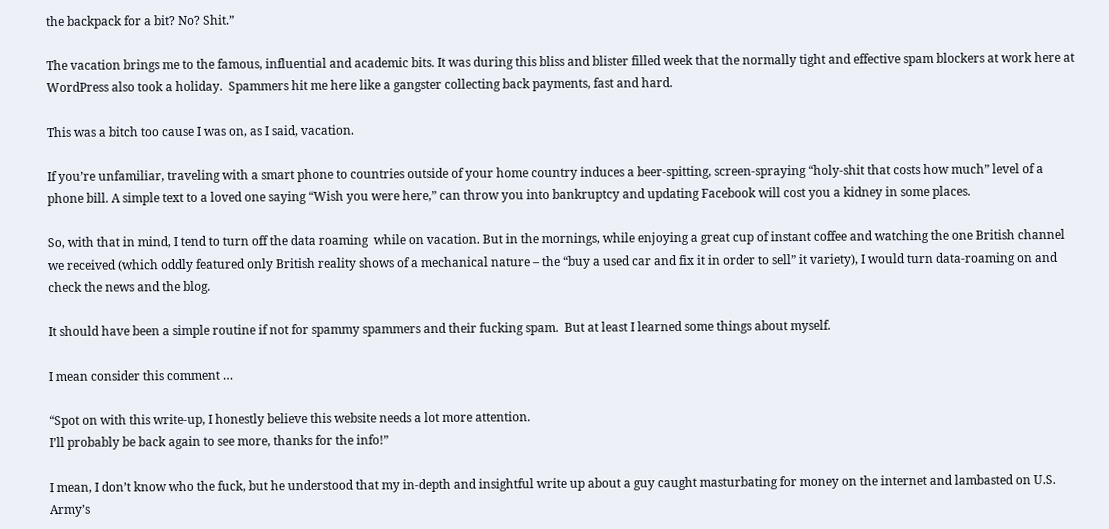the backpack for a bit? No? Shit.”

The vacation brings me to the famous, influential and academic bits. It was during this bliss and blister filled week that the normally tight and effective spam blockers at work here at WordPress also took a holiday.  Spammers hit me here like a gangster collecting back payments, fast and hard.

This was a bitch too cause I was on, as I said, vacation.

If you’re unfamiliar, traveling with a smart phone to countries outside of your home country induces a beer-spitting, screen-spraying “holy-shit that costs how much” level of a phone bill. A simple text to a loved one saying “Wish you were here,” can throw you into bankruptcy and updating Facebook will cost you a kidney in some places.

So, with that in mind, I tend to turn off the data roaming  while on vacation. But in the mornings, while enjoying a great cup of instant coffee and watching the one British channel we received (which oddly featured only British reality shows of a mechanical nature – the “buy a used car and fix it in order to sell” it variety), I would turn data-roaming on and check the news and the blog.

It should have been a simple routine if not for spammy spammers and their fucking spam.  But at least I learned some things about myself.

I mean consider this comment …

“Spot on with this write-up, I honestly believe this website needs a lot more attention.
I’ll probably be back again to see more, thanks for the info!”

I mean, I don’t know who the fuck, but he understood that my in-depth and insightful write up about a guy caught masturbating for money on the internet and lambasted on U.S. Army’s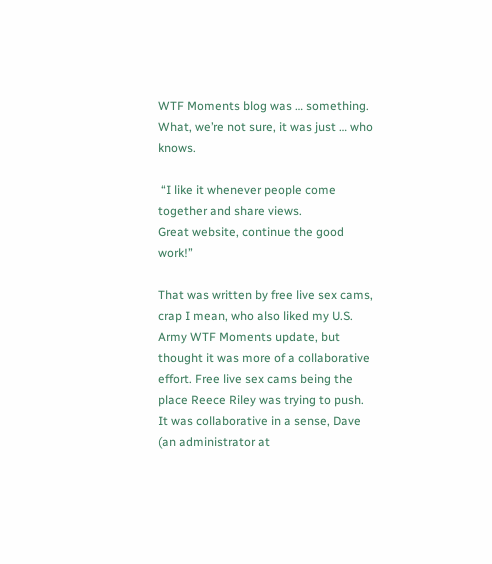WTF Moments blog was … something. What, we’re not sure, it was just … who knows.

 “I like it whenever people come together and share views.
Great website, continue the good work!”

That was written by free live sex cams, crap I mean, who also liked my U.S. Army WTF Moments update, but thought it was more of a collaborative effort. Free live sex cams being the place Reece Riley was trying to push. It was collaborative in a sense, Dave (an administrator at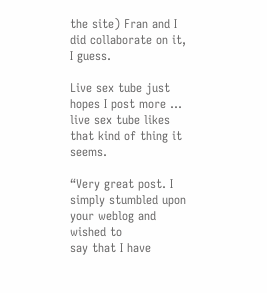the site) Fran and I did collaborate on it, I guess.

Live sex tube just hopes I post more … live sex tube likes that kind of thing it seems.

“Very great post. I simply stumbled upon your weblog and wished to
say that I have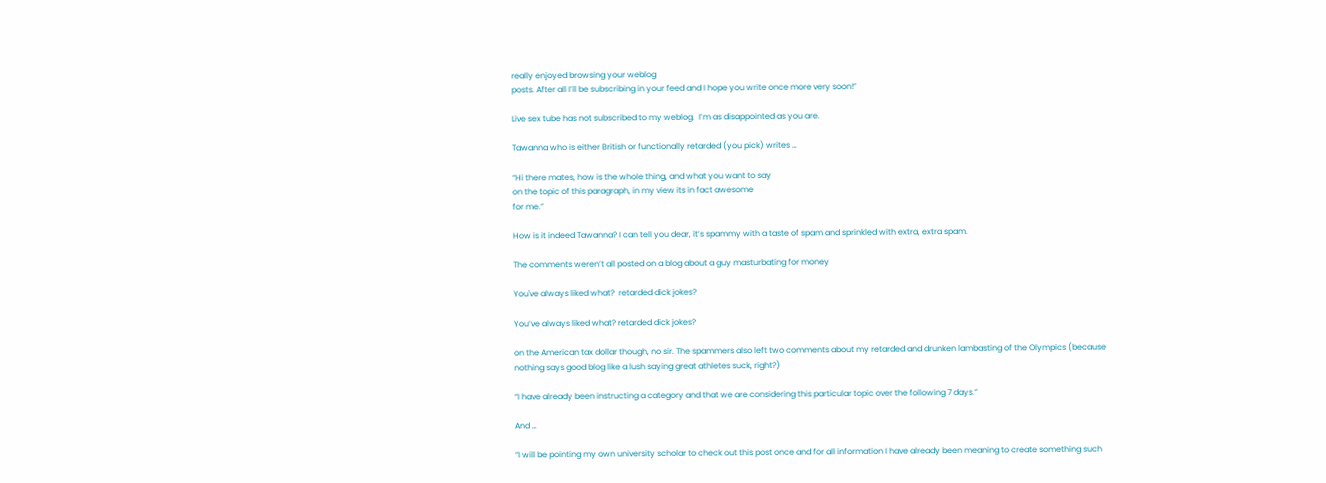really enjoyed browsing your weblog
posts. After all I’ll be subscribing in your feed and I hope you write once more very soon!”

Live sex tube has not subscribed to my weblog.  I’m as disappointed as you are.

Tawanna who is either British or functionally retarded (you pick) writes …

“Hi there mates, how is the whole thing, and what you want to say
on the topic of this paragraph, in my view its in fact awesome
for me.”

How is it indeed Tawanna? I can tell you dear, it’s spammy with a taste of spam and sprinkled with extra, extra spam.

The comments weren’t all posted on a blog about a guy masturbating for money

You've always liked what?  retarded dick jokes?

You’ve always liked what? retarded dick jokes?

on the American tax dollar though, no sir. The spammers also left two comments about my retarded and drunken lambasting of the Olympics (because nothing says good blog like a lush saying great athletes suck, right?)

“I have already been instructing a category and that we are considering this particular topic over the following 7 days.”

And …

“I will be pointing my own university scholar to check out this post once and for all information I have already been meaning to create something such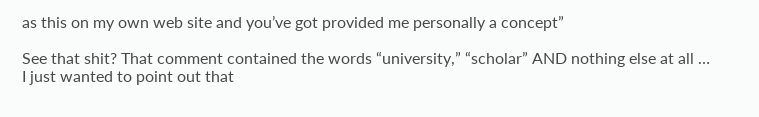as this on my own web site and you’ve got provided me personally a concept”

See that shit? That comment contained the words “university,” “scholar” AND nothing else at all … I just wanted to point out that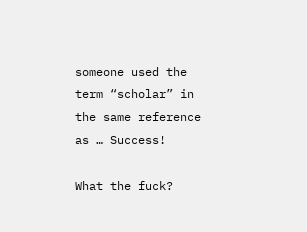someone used the term “scholar” in the same reference as … Success!

What the fuck?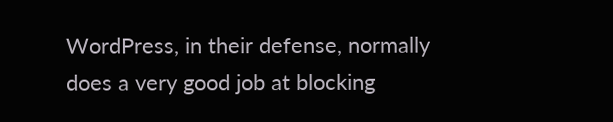WordPress, in their defense, normally does a very good job at blocking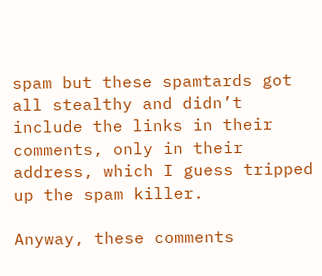spam but these spamtards got all stealthy and didn’t include the links in their comments, only in their address, which I guess tripped up the spam killer.

Anyway, these comments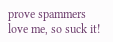prove spammers love me, so suck it!